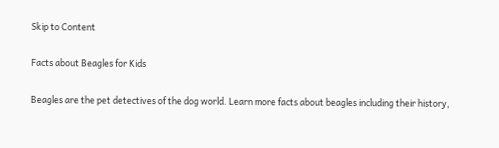Skip to Content

Facts about Beagles for Kids

Beagles are the pet detectives of the dog world. Learn more facts about beagles including their history,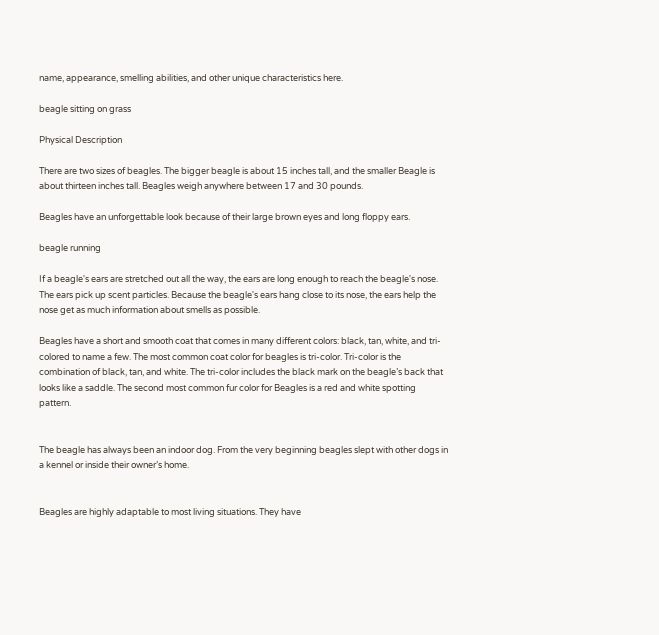name, appearance, smelling abilities, and other unique characteristics here.

beagle sitting on grass

Physical Description

There are two sizes of beagles. The bigger beagle is about 15 inches tall, and the smaller Beagle is about thirteen inches tall. Beagles weigh anywhere between 17 and 30 pounds.

Beagles have an unforgettable look because of their large brown eyes and long floppy ears.

beagle running

If a beagle's ears are stretched out all the way, the ears are long enough to reach the beagle's nose. The ears pick up scent particles. Because the beagle's ears hang close to its nose, the ears help the nose get as much information about smells as possible.

Beagles have a short and smooth coat that comes in many different colors: black, tan, white, and tri-colored to name a few. The most common coat color for beagles is tri-color. Tri-color is the combination of black, tan, and white. The tri-color includes the black mark on the beagle’s back that looks like a saddle. The second most common fur color for Beagles is a red and white spotting pattern.


The beagle has always been an indoor dog. From the very beginning beagles slept with other dogs in a kennel or inside their owner’s home.


Beagles are highly adaptable to most living situations. They have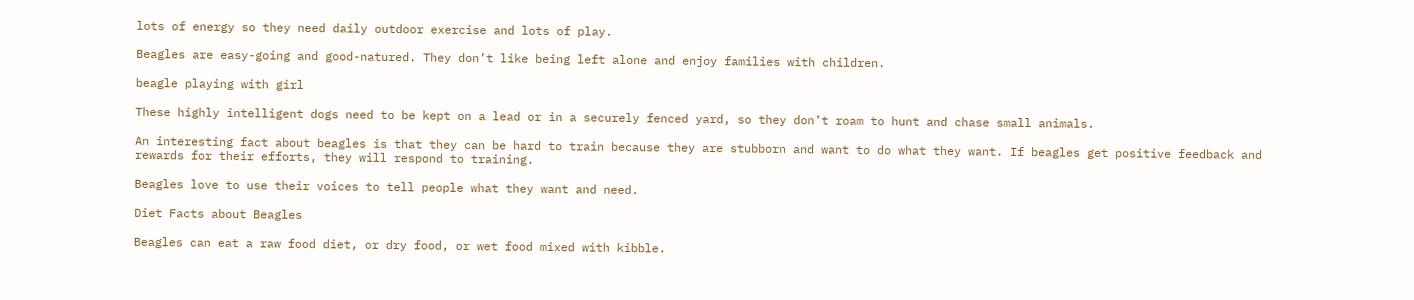lots of energy so they need daily outdoor exercise and lots of play.

Beagles are easy-going and good-natured. They don’t like being left alone and enjoy families with children.

beagle playing with girl

These highly intelligent dogs need to be kept on a lead or in a securely fenced yard, so they don’t roam to hunt and chase small animals.

An interesting fact about beagles is that they can be hard to train because they are stubborn and want to do what they want. If beagles get positive feedback and rewards for their efforts, they will respond to training.

Beagles love to use their voices to tell people what they want and need.

Diet Facts about Beagles

Beagles can eat a raw food diet, or dry food, or wet food mixed with kibble.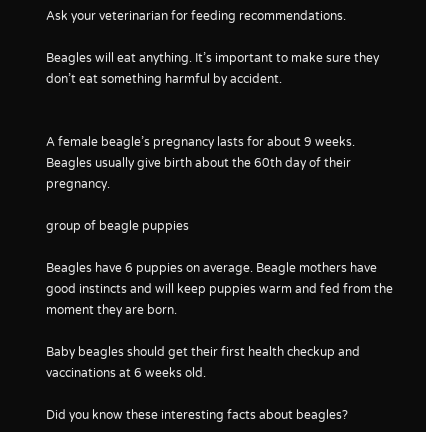Ask your veterinarian for feeding recommendations.

Beagles will eat anything. It’s important to make sure they don’t eat something harmful by accident.


A female beagle’s pregnancy lasts for about 9 weeks. Beagles usually give birth about the 60th day of their pregnancy.

group of beagle puppies

Beagles have 6 puppies on average. Beagle mothers have good instincts and will keep puppies warm and fed from the moment they are born.

Baby beagles should get their first health checkup and vaccinations at 6 weeks old.

Did you know these interesting facts about beagles?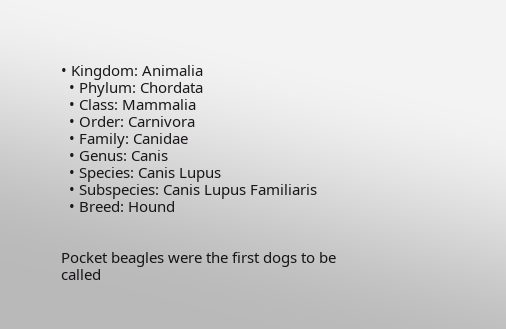• Kingdom: Animalia
  • Phylum: Chordata
  • Class: Mammalia
  • Order: Carnivora
  • Family: Canidae
  • Genus: Canis
  • Species: Canis Lupus
  • Subspecies: Canis Lupus Familiaris
  • Breed: Hound


Pocket beagles were the first dogs to be called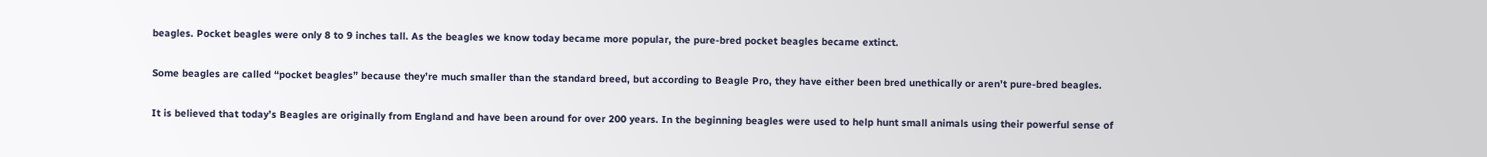beagles. Pocket beagles were only 8 to 9 inches tall. As the beagles we know today became more popular, the pure-bred pocket beagles became extinct.

Some beagles are called “pocket beagles” because they’re much smaller than the standard breed, but according to Beagle Pro, they have either been bred unethically or aren’t pure-bred beagles.

It is believed that today’s Beagles are originally from England and have been around for over 200 years. In the beginning beagles were used to help hunt small animals using their powerful sense of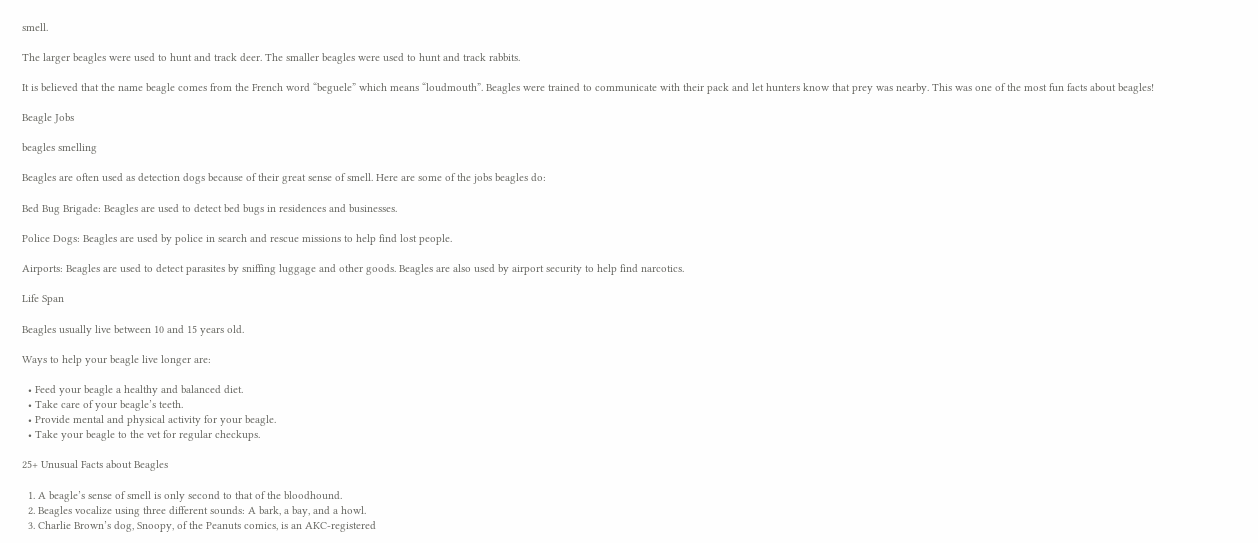smell.

The larger beagles were used to hunt and track deer. The smaller beagles were used to hunt and track rabbits.

It is believed that the name beagle comes from the French word “beguele” which means “loudmouth”. Beagles were trained to communicate with their pack and let hunters know that prey was nearby. This was one of the most fun facts about beagles!

Beagle Jobs

beagles smelling

Beagles are often used as detection dogs because of their great sense of smell. Here are some of the jobs beagles do:

Bed Bug Brigade: Beagles are used to detect bed bugs in residences and businesses.

Police Dogs: Beagles are used by police in search and rescue missions to help find lost people.

Airports: Beagles are used to detect parasites by sniffing luggage and other goods. Beagles are also used by airport security to help find narcotics.

Life Span

Beagles usually live between 10 and 15 years old.

Ways to help your beagle live longer are:

  • Feed your beagle a healthy and balanced diet.
  • Take care of your beagle’s teeth.
  • Provide mental and physical activity for your beagle.
  • Take your beagle to the vet for regular checkups.

25+ Unusual Facts about Beagles

  1. A beagle’s sense of smell is only second to that of the bloodhound.
  2. Beagles vocalize using three different sounds: A bark, a bay, and a howl.
  3. Charlie Brown’s dog, Snoopy, of the Peanuts comics, is an AKC-registered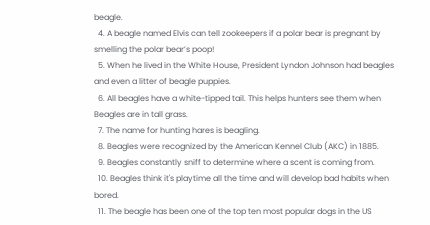beagle.
  4. A beagle named Elvis can tell zookeepers if a polar bear is pregnant by smelling the polar bear’s poop!
  5. When he lived in the White House, President Lyndon Johnson had beagles and even a litter of beagle puppies.
  6. All beagles have a white-tipped tail. This helps hunters see them when Beagles are in tall grass.
  7. The name for hunting hares is beagling.
  8. Beagles were recognized by the American Kennel Club (AKC) in 1885.
  9. Beagles constantly sniff to determine where a scent is coming from.
  10. Beagles think it's playtime all the time and will develop bad habits when bored.
  11. The beagle has been one of the top ten most popular dogs in the US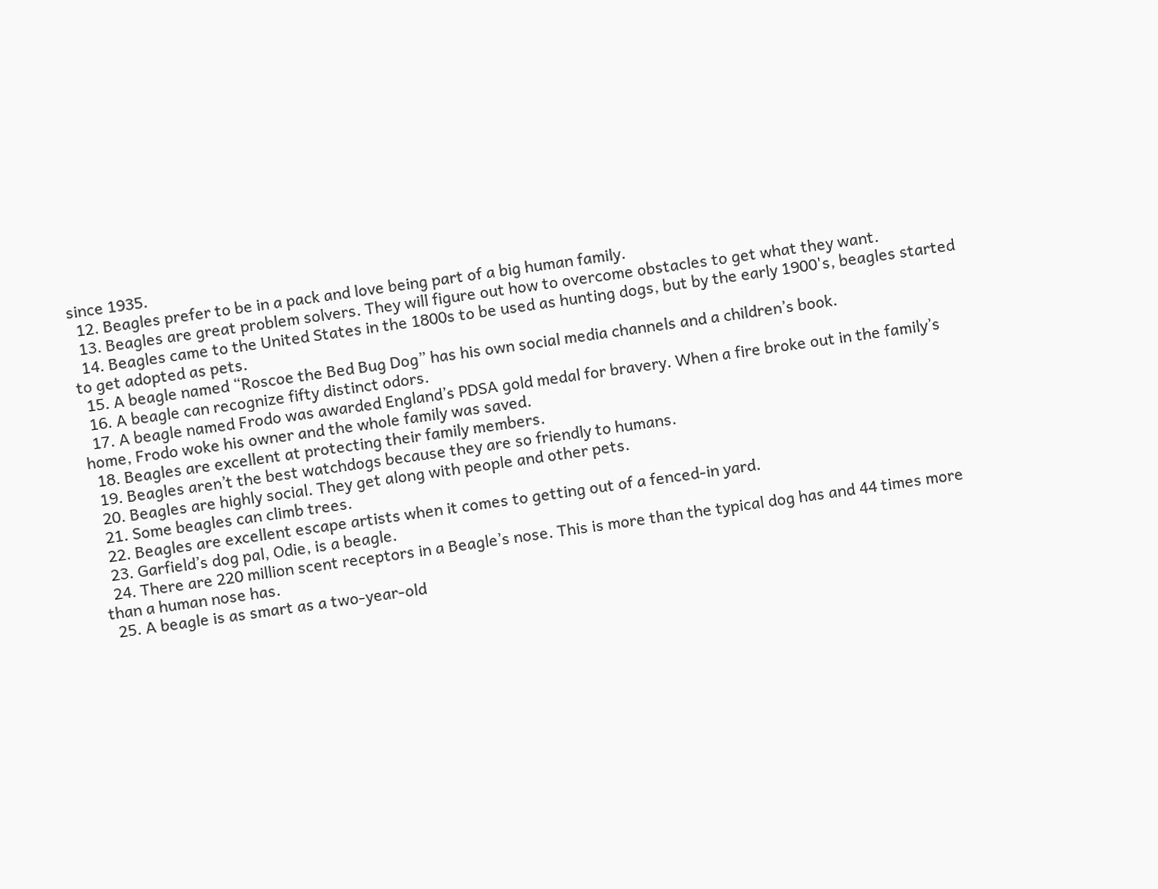since 1935.
  12. Beagles prefer to be in a pack and love being part of a big human family.
  13. Beagles are great problem solvers. They will figure out how to overcome obstacles to get what they want.
  14. Beagles came to the United States in the 1800s to be used as hunting dogs, but by the early 1900's, beagles started to get adopted as pets.
  15. A beagle named “Roscoe the Bed Bug Dog” has his own social media channels and a children’s book.
  16. A beagle can recognize fifty distinct odors.
  17. A beagle named Frodo was awarded England’s PDSA gold medal for bravery. When a fire broke out in the family’s home, Frodo woke his owner and the whole family was saved.
  18. Beagles are excellent at protecting their family members.
  19. Beagles aren’t the best watchdogs because they are so friendly to humans.
  20. Beagles are highly social. They get along with people and other pets.
  21. Some beagles can climb trees.
  22. Beagles are excellent escape artists when it comes to getting out of a fenced-in yard.
  23. Garfield’s dog pal, Odie, is a beagle.
  24. There are 220 million scent receptors in a Beagle’s nose. This is more than the typical dog has and 44 times more than a human nose has.
  25. A beagle is as smart as a two-year-old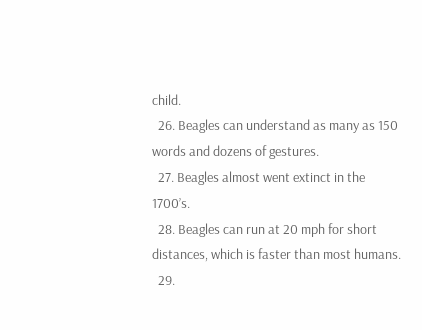child.
  26. Beagles can understand as many as 150 words and dozens of gestures.
  27. Beagles almost went extinct in the 1700’s.
  28. Beagles can run at 20 mph for short distances, which is faster than most humans.
  29.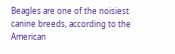Beagles are one of the noisiest canine breeds, according to the American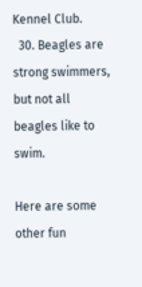Kennel Club.
  30. Beagles are strong swimmers, but not all beagles like to swim.

Here are some other fun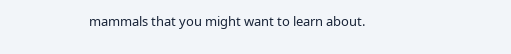mammals that you might want to learn about.